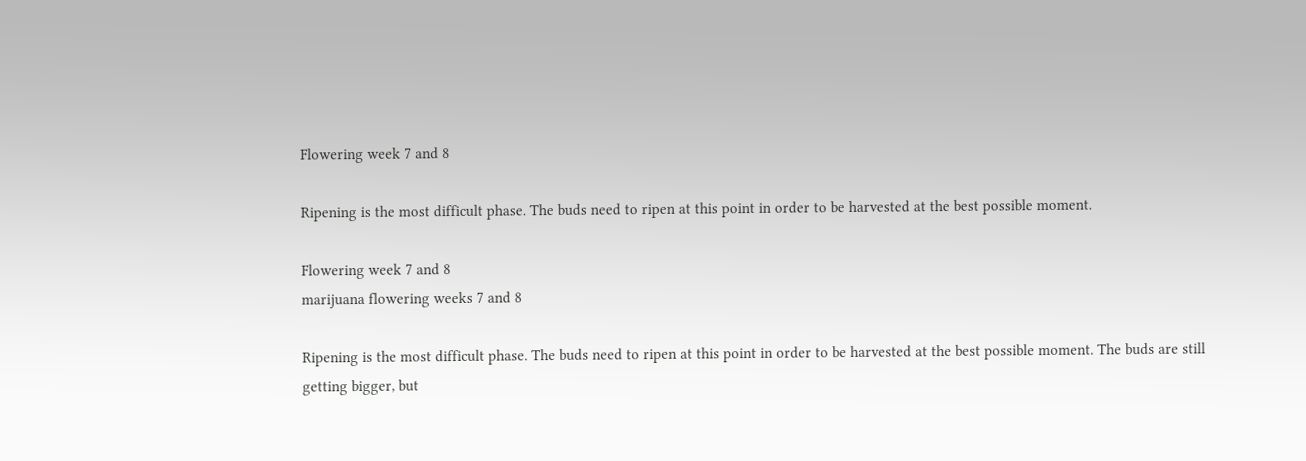Flowering week 7 and 8

Ripening is the most difficult phase. The buds need to ripen at this point in order to be harvested at the best possible moment.

Flowering week 7 and 8
marijuana flowering weeks 7 and 8

Ripening is the most difficult phase. The buds need to ripen at this point in order to be harvested at the best possible moment. The buds are still getting bigger, but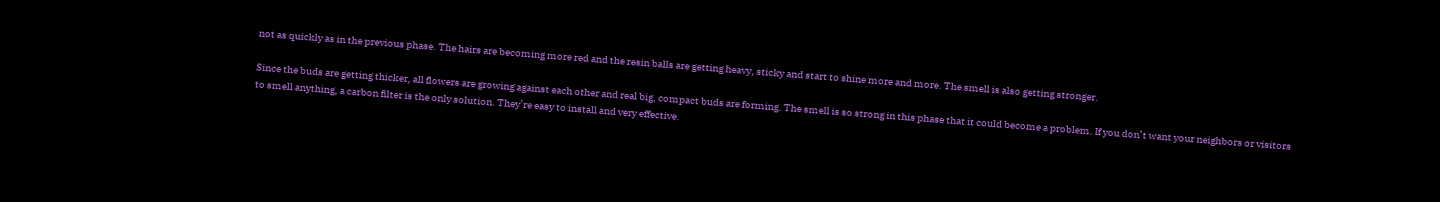not as quickly as in the previous phase. The hairs are becoming more red and the resin balls are getting heavy, sticky and start to shine more and more. The smell is also getting stronger.

Since the buds are getting thicker, all flowers are growing against each other and real big, compact buds are forming. The smell is so strong in this phase that it could become a problem. If you don’t want your neighbors or visitors to smell anything, a carbon filter is the only solution. They’re easy to install and very effective.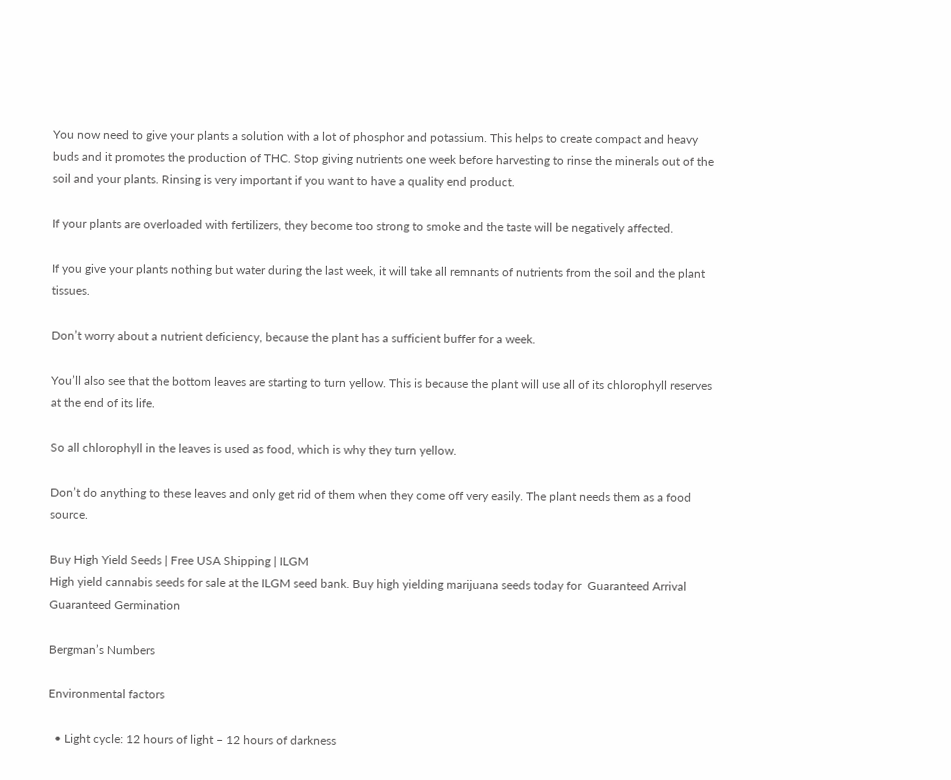You now need to give your plants a solution with a lot of phosphor and potassium. This helps to create compact and heavy buds and it promotes the production of THC. Stop giving nutrients one week before harvesting to rinse the minerals out of the soil and your plants. Rinsing is very important if you want to have a quality end product.

If your plants are overloaded with fertilizers, they become too strong to smoke and the taste will be negatively affected.

If you give your plants nothing but water during the last week, it will take all remnants of nutrients from the soil and the plant tissues.

Don’t worry about a nutrient deficiency, because the plant has a sufficient buffer for a week.

You’ll also see that the bottom leaves are starting to turn yellow. This is because the plant will use all of its chlorophyll reserves at the end of its life.

So all chlorophyll in the leaves is used as food, which is why they turn yellow.

Don’t do anything to these leaves and only get rid of them when they come off very easily. The plant needs them as a food source.

Buy High Yield Seeds | Free USA Shipping | ILGM
High yield cannabis seeds for sale at the ILGM seed bank. Buy high yielding marijuana seeds today for  Guaranteed Arrival  Guaranteed Germination

Bergman’s Numbers

Environmental factors

  • Light cycle: 12 hours of light – 12 hours of darkness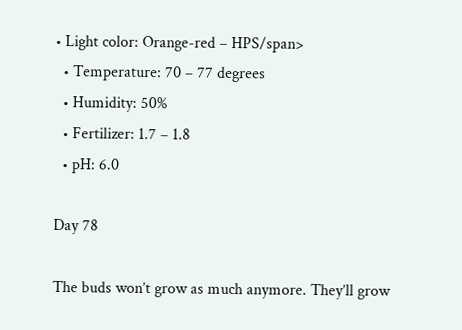• Light color: Orange-red – HPS/span>
  • Temperature: 70 – 77 degrees
  • Humidity: 50%
  • Fertilizer: 1.7 – 1.8
  • pH: 6.0

Day 78

The buds won’t grow as much anymore. They’ll grow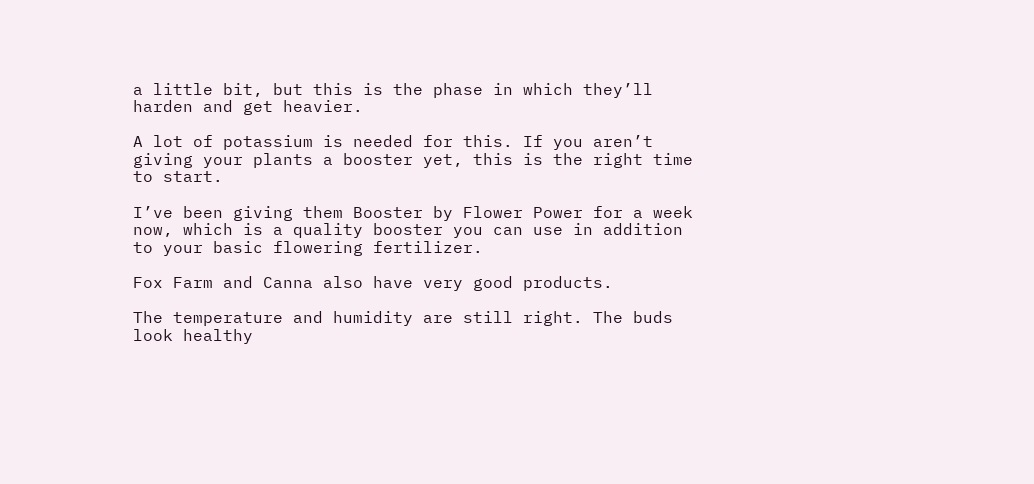a little bit, but this is the phase in which they’ll harden and get heavier.

A lot of potassium is needed for this. If you aren’t giving your plants a booster yet, this is the right time to start.

I’ve been giving them Booster by Flower Power for a week now, which is a quality booster you can use in addition to your basic flowering fertilizer.

Fox Farm and Canna also have very good products.

The temperature and humidity are still right. The buds look healthy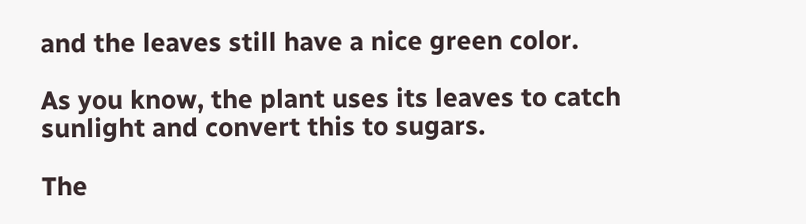and the leaves still have a nice green color.

As you know, the plant uses its leaves to catch sunlight and convert this to sugars.

The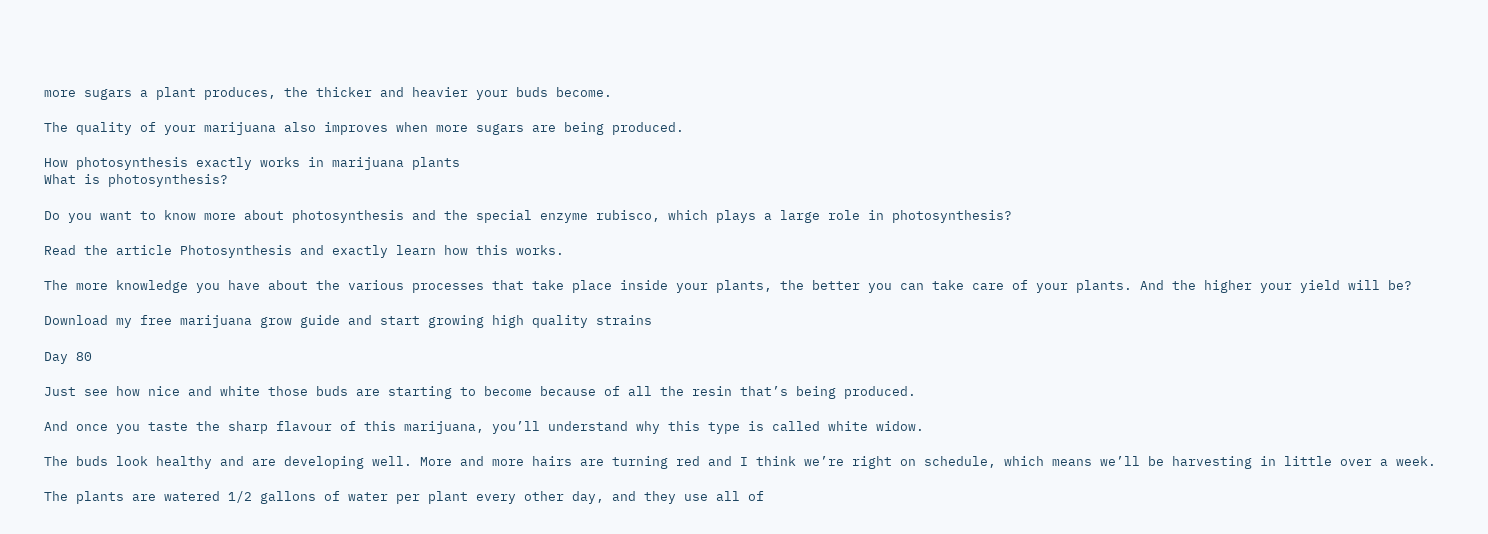more sugars a plant produces, the thicker and heavier your buds become.

The quality of your marijuana also improves when more sugars are being produced.

How photosynthesis exactly works in marijuana plants
What is photosynthesis?

Do you want to know more about photosynthesis and the special enzyme rubisco, which plays a large role in photosynthesis?

Read the article Photosynthesis and exactly learn how this works.

The more knowledge you have about the various processes that take place inside your plants, the better you can take care of your plants. And the higher your yield will be?

Download my free marijuana grow guide and start growing high quality strains

Day 80

Just see how nice and white those buds are starting to become because of all the resin that’s being produced.

And once you taste the sharp flavour of this marijuana, you’ll understand why this type is called white widow.

The buds look healthy and are developing well. More and more hairs are turning red and I think we’re right on schedule, which means we’ll be harvesting in little over a week.

The plants are watered 1/2 gallons of water per plant every other day, and they use all of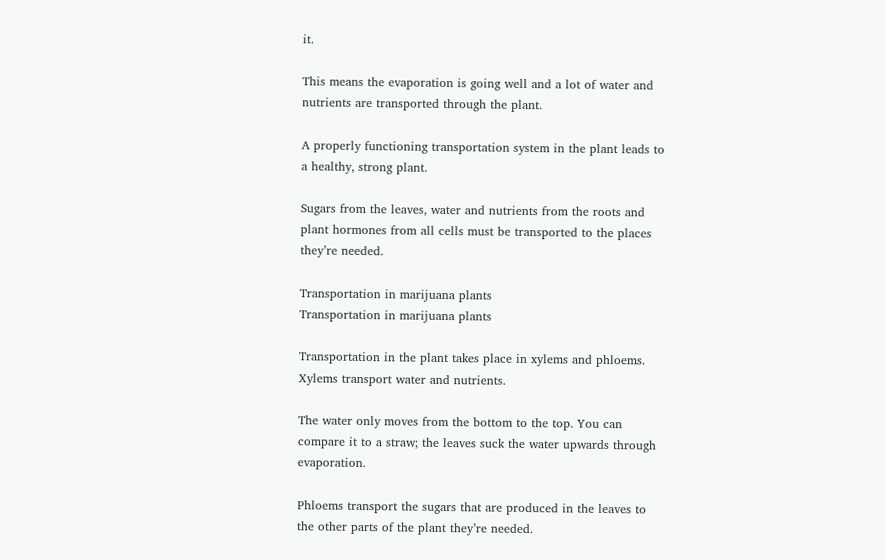it.

This means the evaporation is going well and a lot of water and nutrients are transported through the plant.

A properly functioning transportation system in the plant leads to a healthy, strong plant.

Sugars from the leaves, water and nutrients from the roots and plant hormones from all cells must be transported to the places they’re needed.

Transportation in marijuana plants
Transportation in marijuana plants

Transportation in the plant takes place in xylems and phloems. Xylems transport water and nutrients.

The water only moves from the bottom to the top. You can compare it to a straw; the leaves suck the water upwards through evaporation.

Phloems transport the sugars that are produced in the leaves to the other parts of the plant they’re needed.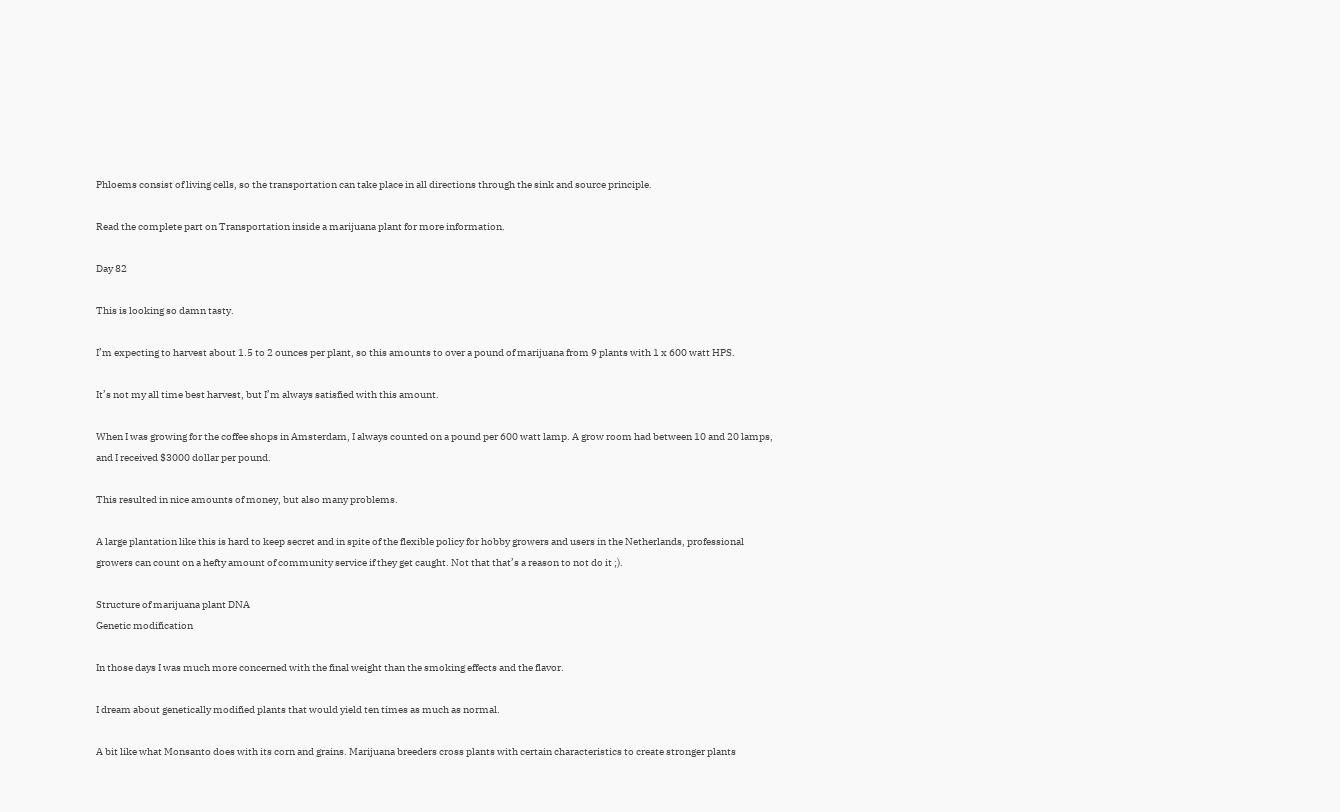Phloems consist of living cells, so the transportation can take place in all directions through the sink and source principle.

Read the complete part on Transportation inside a marijuana plant for more information.

Day 82

This is looking so damn tasty.

I’m expecting to harvest about 1.5 to 2 ounces per plant, so this amounts to over a pound of marijuana from 9 plants with 1 x 600 watt HPS.

It’s not my all time best harvest, but I’m always satisfied with this amount.

When I was growing for the coffee shops in Amsterdam, I always counted on a pound per 600 watt lamp. A grow room had between 10 and 20 lamps, and I received $3000 dollar per pound.

This resulted in nice amounts of money, but also many problems.

A large plantation like this is hard to keep secret and in spite of the flexible policy for hobby growers and users in the Netherlands, professional growers can count on a hefty amount of community service if they get caught. Not that that’s a reason to not do it ;).

Structure of marijuana plant DNA
Genetic modification

In those days I was much more concerned with the final weight than the smoking effects and the flavor.

I dream about genetically modified plants that would yield ten times as much as normal.

A bit like what Monsanto does with its corn and grains. Marijuana breeders cross plants with certain characteristics to create stronger plants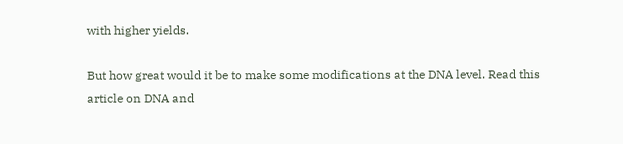with higher yields.

But how great would it be to make some modifications at the DNA level. Read this article on DNA and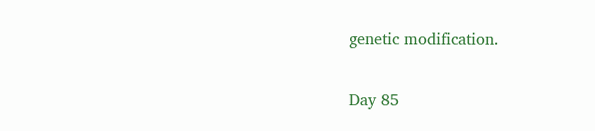genetic modification.

Day 85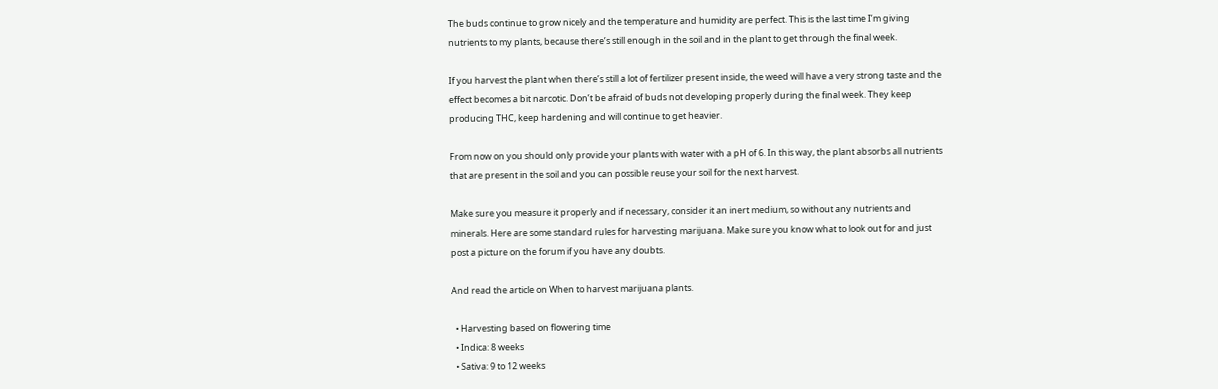The buds continue to grow nicely and the temperature and humidity are perfect. This is the last time I’m giving nutrients to my plants, because there’s still enough in the soil and in the plant to get through the final week.

If you harvest the plant when there’s still a lot of fertilizer present inside, the weed will have a very strong taste and the effect becomes a bit narcotic. Don’t be afraid of buds not developing properly during the final week. They keep producing THC, keep hardening and will continue to get heavier.

From now on you should only provide your plants with water with a pH of 6. In this way, the plant absorbs all nutrients that are present in the soil and you can possible reuse your soil for the next harvest.

Make sure you measure it properly and if necessary, consider it an inert medium, so without any nutrients and minerals. Here are some standard rules for harvesting marijuana. Make sure you know what to look out for and just post a picture on the forum if you have any doubts.

And read the article on When to harvest marijuana plants.

  • Harvesting based on flowering time
  • Indica: 8 weeks
  • Sativa: 9 to 12 weeks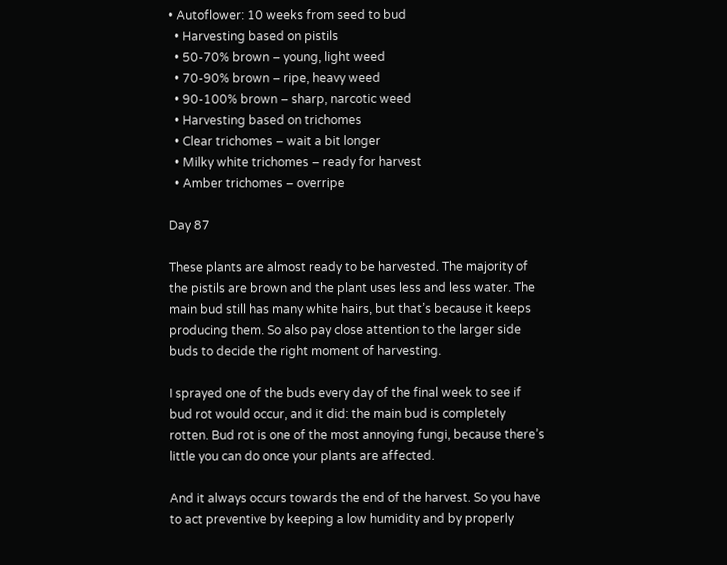• Autoflower: 10 weeks from seed to bud
  • Harvesting based on pistils
  • 50-70% brown – young, light weed
  • 70-90% brown – ripe, heavy weed
  • 90-100% brown – sharp, narcotic weed
  • Harvesting based on trichomes
  • Clear trichomes – wait a bit longer
  • Milky white trichomes – ready for harvest
  • Amber trichomes – overripe

Day 87

These plants are almost ready to be harvested. The majority of the pistils are brown and the plant uses less and less water. The main bud still has many white hairs, but that’s because it keeps producing them. So also pay close attention to the larger side buds to decide the right moment of harvesting.

I sprayed one of the buds every day of the final week to see if bud rot would occur, and it did: the main bud is completely rotten. Bud rot is one of the most annoying fungi, because there’s little you can do once your plants are affected.

And it always occurs towards the end of the harvest. So you have to act preventive by keeping a low humidity and by properly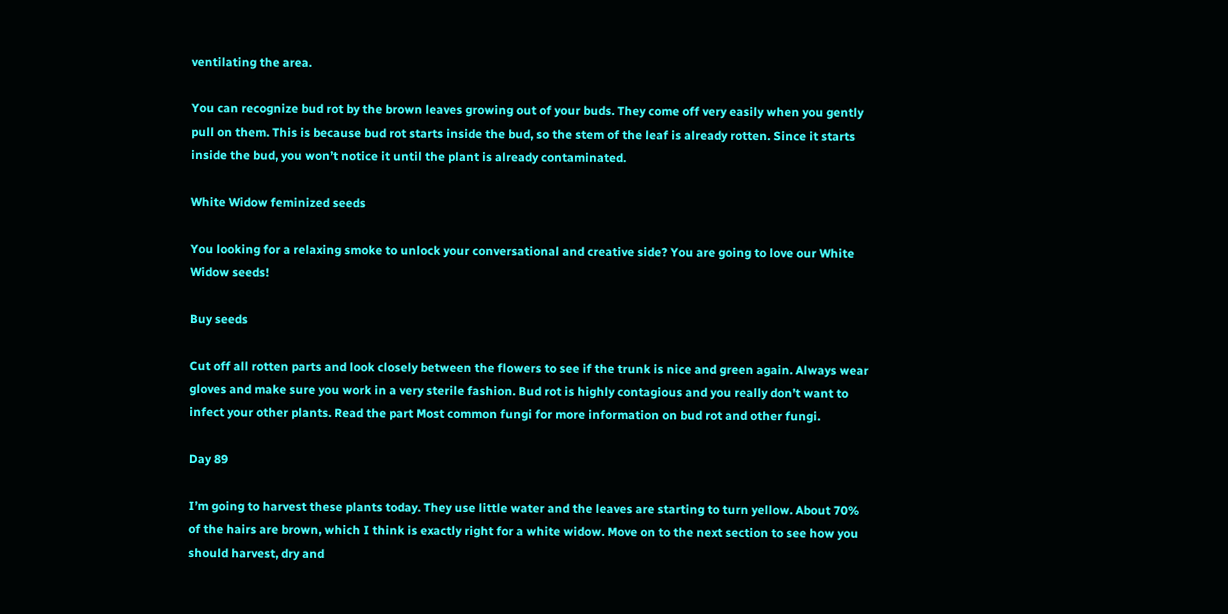ventilating the area.

You can recognize bud rot by the brown leaves growing out of your buds. They come off very easily when you gently pull on them. This is because bud rot starts inside the bud, so the stem of the leaf is already rotten. Since it starts inside the bud, you won’t notice it until the plant is already contaminated.

White Widow feminized seeds

You looking for a relaxing smoke to unlock your conversational and creative side? You are going to love our White Widow seeds!

Buy seeds

Cut off all rotten parts and look closely between the flowers to see if the trunk is nice and green again. Always wear gloves and make sure you work in a very sterile fashion. Bud rot is highly contagious and you really don’t want to infect your other plants. Read the part Most common fungi for more information on bud rot and other fungi.

Day 89

I’m going to harvest these plants today. They use little water and the leaves are starting to turn yellow. About 70% of the hairs are brown, which I think is exactly right for a white widow. Move on to the next section to see how you should harvest, dry and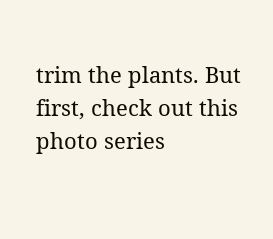trim the plants. But first, check out this photo series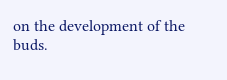on the development of the buds.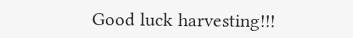Good luck harvesting!!!